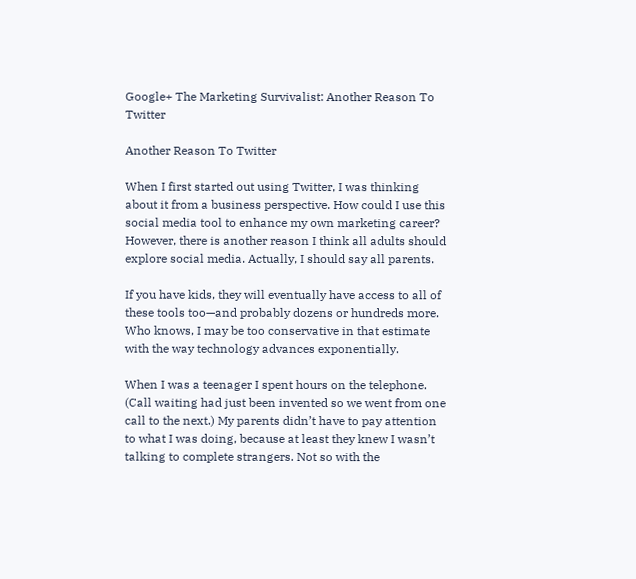Google+ The Marketing Survivalist: Another Reason To Twitter

Another Reason To Twitter

When I first started out using Twitter, I was thinking about it from a business perspective. How could I use this social media tool to enhance my own marketing career? However, there is another reason I think all adults should explore social media. Actually, I should say all parents.

If you have kids, they will eventually have access to all of these tools too—and probably dozens or hundreds more. Who knows, I may be too conservative in that estimate with the way technology advances exponentially.

When I was a teenager I spent hours on the telephone. (Call waiting had just been invented so we went from one call to the next.) My parents didn’t have to pay attention to what I was doing, because at least they knew I wasn’t talking to complete strangers. Not so with the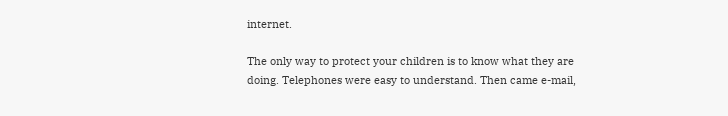internet.

The only way to protect your children is to know what they are doing. Telephones were easy to understand. Then came e-mail,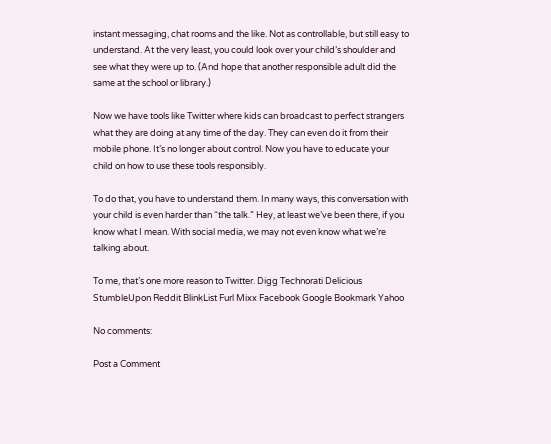instant messaging, chat rooms and the like. Not as controllable, but still easy to understand. At the very least, you could look over your child’s shoulder and see what they were up to. (And hope that another responsible adult did the same at the school or library.)

Now we have tools like Twitter where kids can broadcast to perfect strangers what they are doing at any time of the day. They can even do it from their mobile phone. It’s no longer about control. Now you have to educate your child on how to use these tools responsibly.

To do that, you have to understand them. In many ways, this conversation with your child is even harder than “the talk.” Hey, at least we’ve been there, if you know what I mean. With social media, we may not even know what we’re talking about.

To me, that’s one more reason to Twitter. Digg Technorati Delicious StumbleUpon Reddit BlinkList Furl Mixx Facebook Google Bookmark Yahoo

No comments:

Post a Comment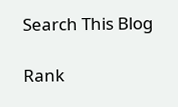Search This Blog

Rank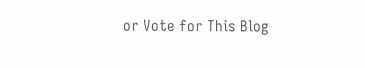or Vote for This Blog